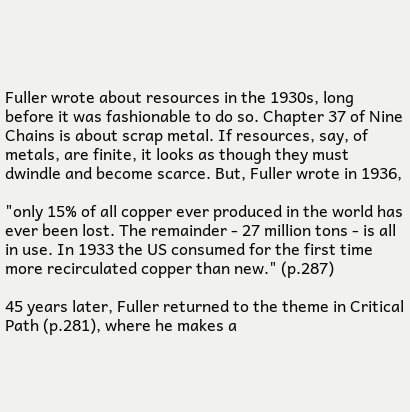Fuller wrote about resources in the 1930s, long before it was fashionable to do so. Chapter 37 of Nine Chains is about scrap metal. If resources, say, of metals, are finite, it looks as though they must dwindle and become scarce. But, Fuller wrote in 1936,

"only 15% of all copper ever produced in the world has ever been lost. The remainder - 27 million tons - is all in use. In 1933 the US consumed for the first time more recirculated copper than new." (p.287)

45 years later, Fuller returned to the theme in Critical Path (p.281), where he makes a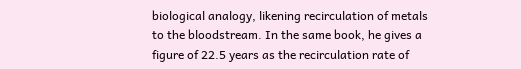biological analogy, likening recirculation of metals to the bloodstream. In the same book, he gives a figure of 22.5 years as the recirculation rate of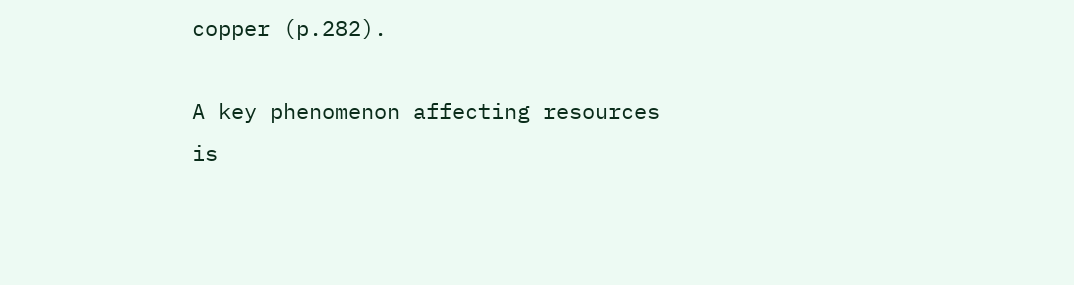copper (p.282).

A key phenomenon affecting resources is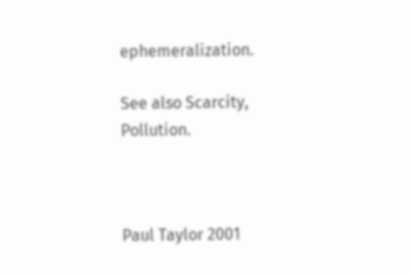ephemeralization.

See also Scarcity, Pollution.



Paul Taylor 2001